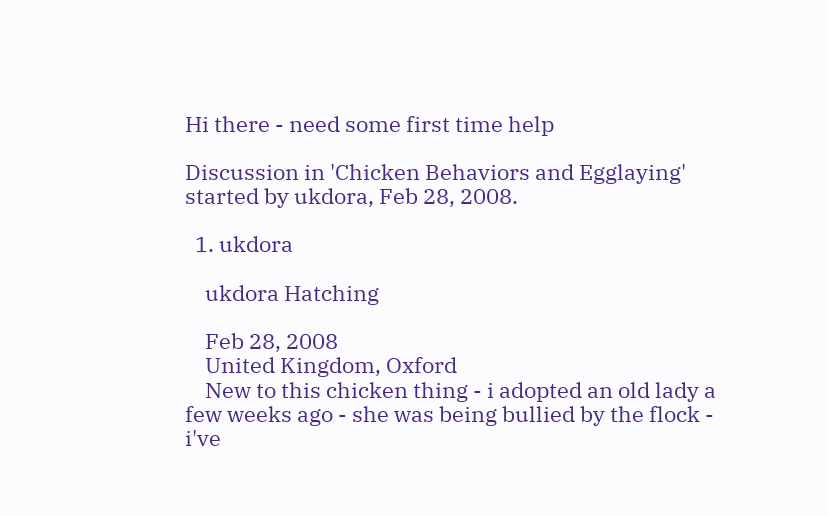Hi there - need some first time help

Discussion in 'Chicken Behaviors and Egglaying' started by ukdora, Feb 28, 2008.

  1. ukdora

    ukdora Hatching

    Feb 28, 2008
    United Kingdom, Oxford
    New to this chicken thing - i adopted an old lady a few weeks ago - she was being bullied by the flock - i've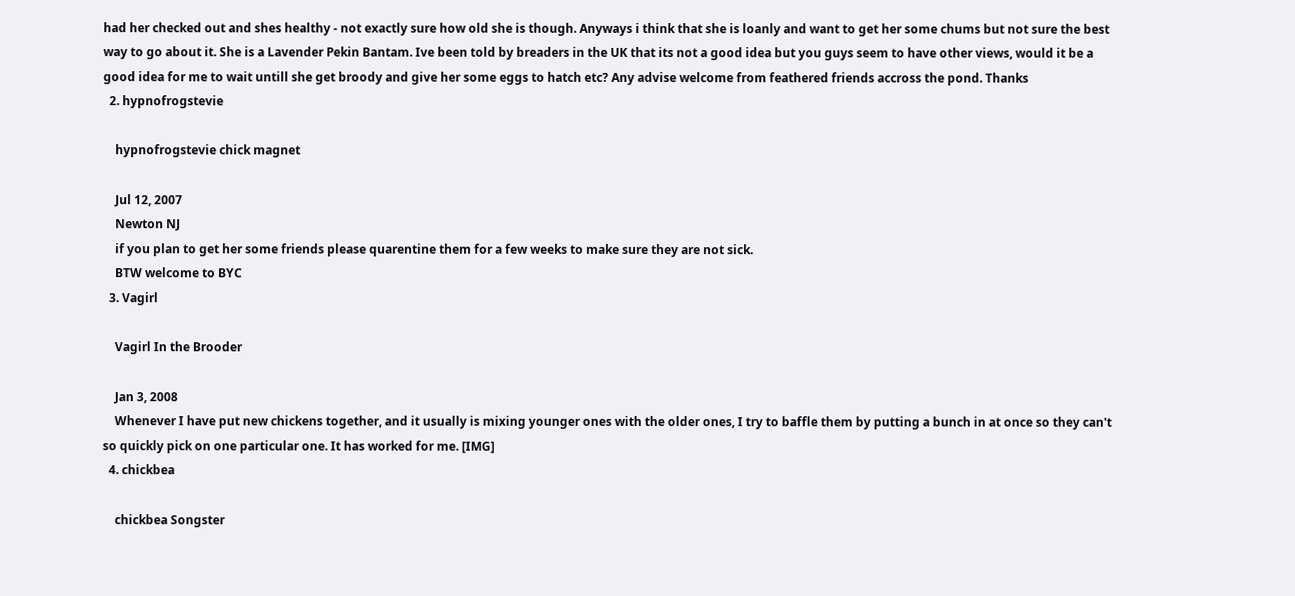had her checked out and shes healthy - not exactly sure how old she is though. Anyways i think that she is loanly and want to get her some chums but not sure the best way to go about it. She is a Lavender Pekin Bantam. Ive been told by breaders in the UK that its not a good idea but you guys seem to have other views, would it be a good idea for me to wait untill she get broody and give her some eggs to hatch etc? Any advise welcome from feathered friends accross the pond. Thanks
  2. hypnofrogstevie

    hypnofrogstevie chick magnet

    Jul 12, 2007
    Newton NJ
    if you plan to get her some friends please quarentine them for a few weeks to make sure they are not sick.
    BTW welcome to BYC
  3. Vagirl

    Vagirl In the Brooder

    Jan 3, 2008
    Whenever I have put new chickens together, and it usually is mixing younger ones with the older ones, I try to baffle them by putting a bunch in at once so they can't so quickly pick on one particular one. It has worked for me. [IMG]
  4. chickbea

    chickbea Songster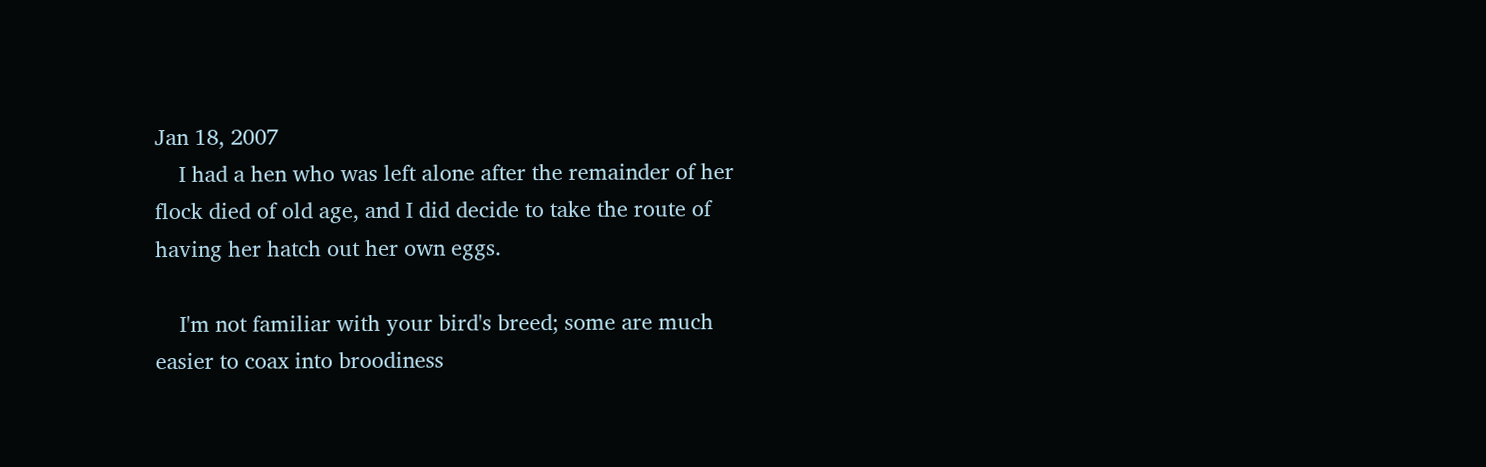Jan 18, 2007
    I had a hen who was left alone after the remainder of her flock died of old age, and I did decide to take the route of having her hatch out her own eggs.

    I'm not familiar with your bird's breed; some are much easier to coax into broodiness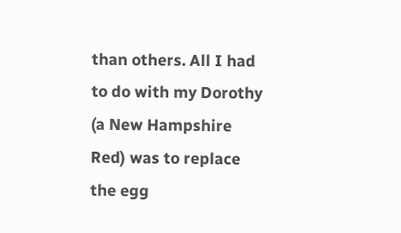than others. All I had to do with my Dorothy (a New Hampshire Red) was to replace the egg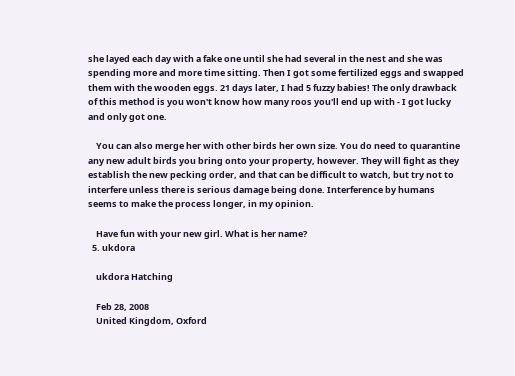she layed each day with a fake one until she had several in the nest and she was spending more and more time sitting. Then I got some fertilized eggs and swapped them with the wooden eggs. 21 days later, I had 5 fuzzy babies! The only drawback of this method is you won't know how many roos you'll end up with - I got lucky and only got one.

    You can also merge her with other birds her own size. You do need to quarantine any new adult birds you bring onto your property, however. They will fight as they establish the new pecking order, and that can be difficult to watch, but try not to interfere unless there is serious damage being done. Interference by humans seems to make the process longer, in my opinion.

    Have fun with your new girl. What is her name?
  5. ukdora

    ukdora Hatching

    Feb 28, 2008
    United Kingdom, Oxford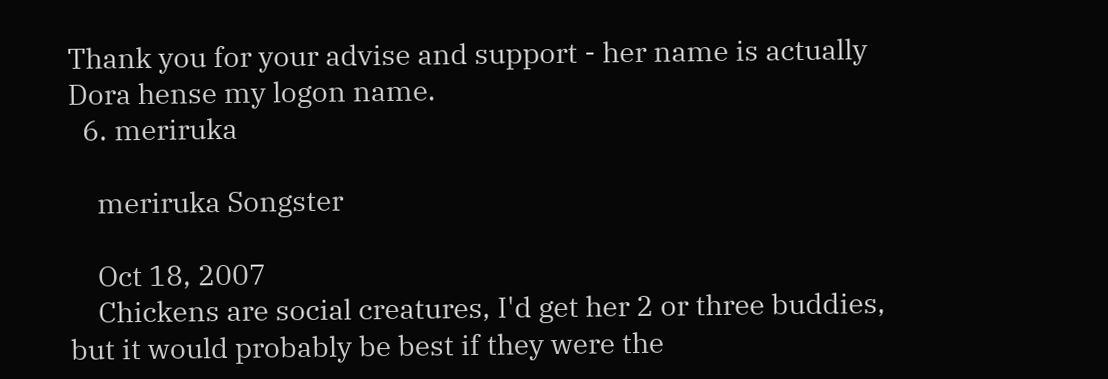Thank you for your advise and support - her name is actually Dora hense my logon name.
  6. meriruka

    meriruka Songster

    Oct 18, 2007
    Chickens are social creatures, I'd get her 2 or three buddies, but it would probably be best if they were the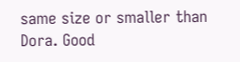same size or smaller than Dora. Good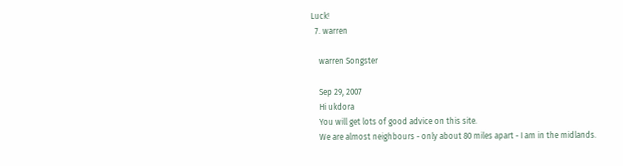Luck!
  7. warren

    warren Songster

    Sep 29, 2007
    Hi ukdora
    You will get lots of good advice on this site.
    We are almost neighbours - only about 80 miles apart - I am in the midlands.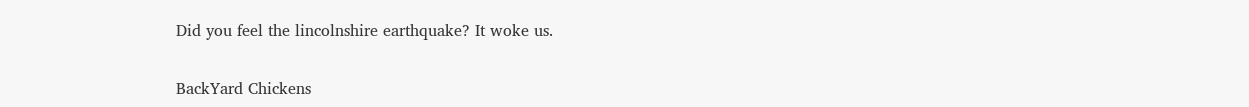Did you feel the lincolnshire earthquake? It woke us.

BackYard Chickens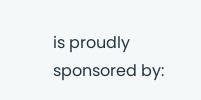is proudly sponsored by: